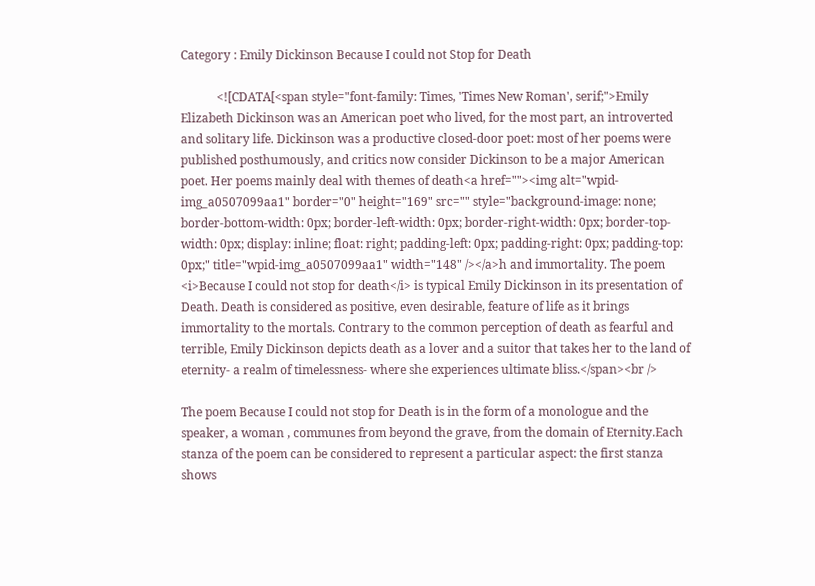Category : Emily Dickinson Because I could not Stop for Death

            <![CDATA[<span style="font-family: Times, 'Times New Roman', serif;">Emily Elizabeth Dickinson was an American poet who lived, for the most part, an introverted and solitary life. Dickinson was a productive closed-door poet: most of her poems were published posthumously, and critics now consider Dickinson to be a major American poet. Her poems mainly deal with themes of death<a href=""><img alt="wpid-img_a0507099aa1" border="0" height="169" src="" style="background-image: none; border-bottom-width: 0px; border-left-width: 0px; border-right-width: 0px; border-top-width: 0px; display: inline; float: right; padding-left: 0px; padding-right: 0px; padding-top: 0px;" title="wpid-img_a0507099aa1" width="148" /></a>h and immortality. The poem <i>Because I could not stop for death</i> is typical Emily Dickinson in its presentation of Death. Death is considered as positive, even desirable, feature of life as it brings immortality to the mortals. Contrary to the common perception of death as fearful and terrible, Emily Dickinson depicts death as a lover and a suitor that takes her to the land of eternity- a realm of timelessness- where she experiences ultimate bliss.</span><br />

The poem Because I could not stop for Death is in the form of a monologue and the speaker, a woman , communes from beyond the grave, from the domain of Eternity.Each stanza of the poem can be considered to represent a particular aspect: the first stanza shows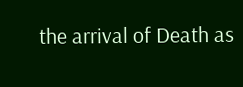the arrival of Death as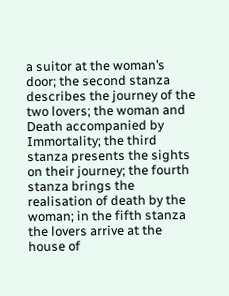a suitor at the woman’s door; the second stanza describes the journey of the two lovers; the woman and Death accompanied by Immortality; the third stanza presents the sights  on their journey; the fourth stanza brings the realisation of death by the woman; in the fifth stanza  the lovers arrive at the house of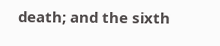death; and the sixth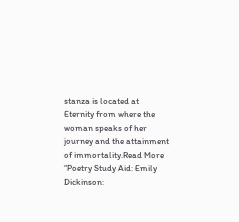stanza is located at Eternity from where the woman speaks of her journey and the attainment of immortality.Read More “Poetry Study Aid: Emily Dickinson: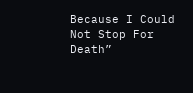Because I Could Not Stop For Death”